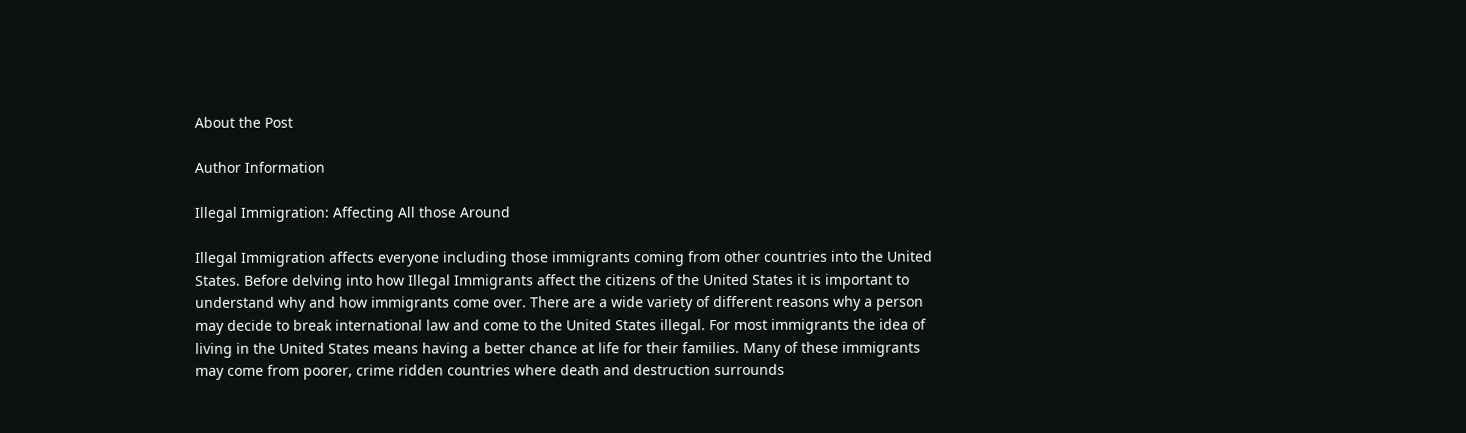About the Post

Author Information

Illegal Immigration: Affecting All those Around

Illegal Immigration affects everyone including those immigrants coming from other countries into the United States. Before delving into how Illegal Immigrants affect the citizens of the United States it is important to understand why and how immigrants come over. There are a wide variety of different reasons why a person may decide to break international law and come to the United States illegal. For most immigrants the idea of living in the United States means having a better chance at life for their families. Many of these immigrants may come from poorer, crime ridden countries where death and destruction surrounds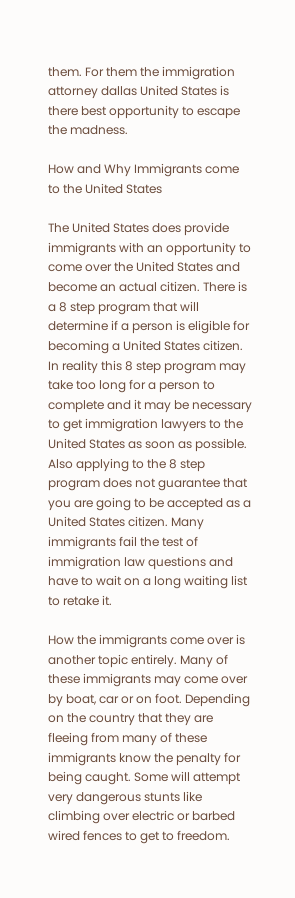them. For them the immigration attorney dallas United States is there best opportunity to escape the madness.

How and Why Immigrants come to the United States

The United States does provide immigrants with an opportunity to come over the United States and become an actual citizen. There is a 8 step program that will determine if a person is eligible for becoming a United States citizen. In reality this 8 step program may take too long for a person to complete and it may be necessary to get immigration lawyers to the United States as soon as possible. Also applying to the 8 step program does not guarantee that you are going to be accepted as a United States citizen. Many immigrants fail the test of immigration law questions and have to wait on a long waiting list to retake it.

How the immigrants come over is another topic entirely. Many of these immigrants may come over by boat, car or on foot. Depending on the country that they are fleeing from many of these immigrants know the penalty for being caught. Some will attempt very dangerous stunts like climbing over electric or barbed wired fences to get to freedom.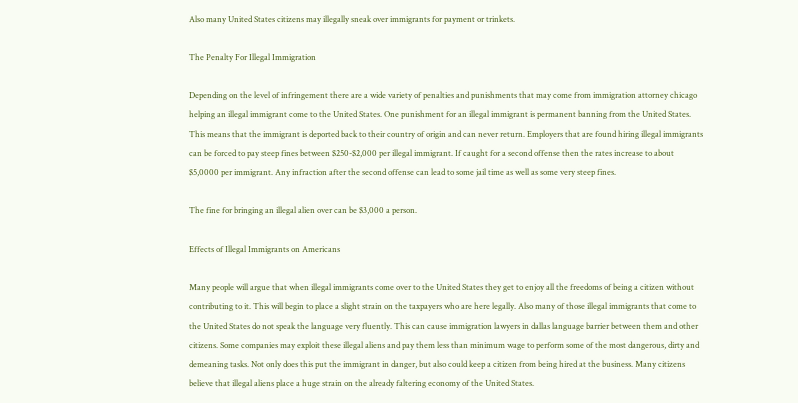Also many United States citizens may illegally sneak over immigrants for payment or trinkets.

The Penalty For Illegal Immigration

Depending on the level of infringement there are a wide variety of penalties and punishments that may come from immigration attorney chicago helping an illegal immigrant come to the United States. One punishment for an illegal immigrant is permanent banning from the United States. This means that the immigrant is deported back to their country of origin and can never return. Employers that are found hiring illegal immigrants can be forced to pay steep fines between $250-$2,000 per illegal immigrant. If caught for a second offense then the rates increase to about $5,0000 per immigrant. Any infraction after the second offense can lead to some jail time as well as some very steep fines.

The fine for bringing an illegal alien over can be $3,000 a person.

Effects of Illegal Immigrants on Americans

Many people will argue that when illegal immigrants come over to the United States they get to enjoy all the freedoms of being a citizen without contributing to it. This will begin to place a slight strain on the taxpayers who are here legally. Also many of those illegal immigrants that come to the United States do not speak the language very fluently. This can cause immigration lawyers in dallas language barrier between them and other citizens. Some companies may exploit these illegal aliens and pay them less than minimum wage to perform some of the most dangerous, dirty and demeaning tasks. Not only does this put the immigrant in danger, but also could keep a citizen from being hired at the business. Many citizens believe that illegal aliens place a huge strain on the already faltering economy of the United States.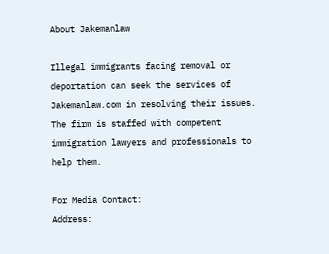About Jakemanlaw

Illegal immigrants facing removal or deportation can seek the services of Jakemanlaw.com in resolving their issues. The firm is staffed with competent immigration lawyers and professionals to help them.

For Media Contact:
Address: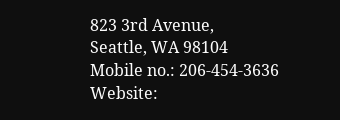823 3rd Avenue,
Seattle, WA 98104
Mobile no.: 206-454-3636
Website: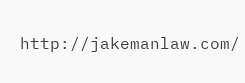http://jakemanlaw.com/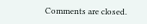Comments are closed.